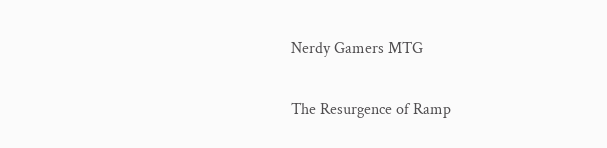Nerdy Gamers MTG

The Resurgence of Ramp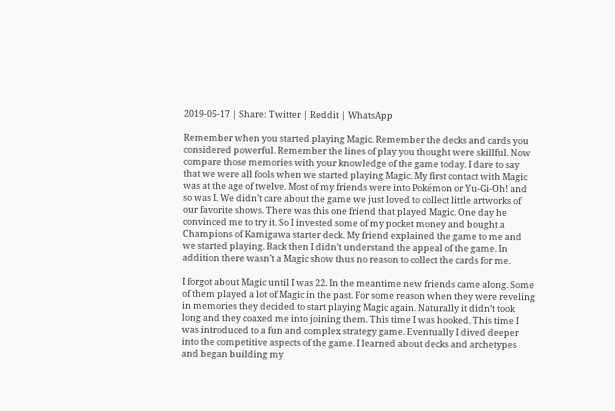2019-05-17 | Share: Twitter | Reddit | WhatsApp

Remember when you started playing Magic. Remember the decks and cards you considered powerful. Remember the lines of play you thought were skillful. Now compare those memories with your knowledge of the game today. I dare to say that we were all fools when we started playing Magic. My first contact with Magic was at the age of twelve. Most of my friends were into Pokémon or Yu-Gi-Oh! and so was I. We didn’t care about the game we just loved to collect little artworks of our favorite shows. There was this one friend that played Magic. One day he convinced me to try it. So I invested some of my pocket money and bought a Champions of Kamigawa starter deck. My friend explained the game to me and we started playing. Back then I didn’t understand the appeal of the game. In addition there wasn’t a Magic show thus no reason to collect the cards for me.

I forgot about Magic until I was 22. In the meantime new friends came along. Some of them played a lot of Magic in the past. For some reason when they were reveling in memories they decided to start playing Magic again. Naturally it didn’t took long and they coaxed me into joining them. This time I was hooked. This time I was introduced to a fun and complex strategy game. Eventually I dived deeper into the competitive aspects of the game. I learned about decks and archetypes and began building my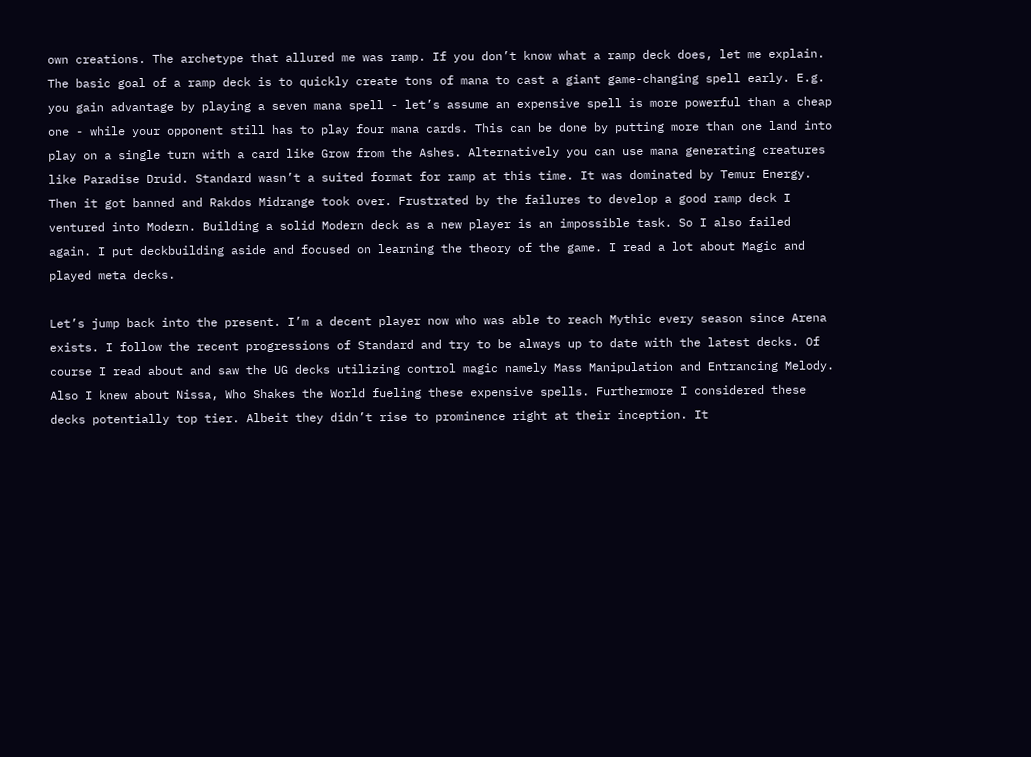own creations. The archetype that allured me was ramp. If you don’t know what a ramp deck does, let me explain. The basic goal of a ramp deck is to quickly create tons of mana to cast a giant game-changing spell early. E.g. you gain advantage by playing a seven mana spell - let’s assume an expensive spell is more powerful than a cheap one - while your opponent still has to play four mana cards. This can be done by putting more than one land into play on a single turn with a card like Grow from the Ashes. Alternatively you can use mana generating creatures like Paradise Druid. Standard wasn’t a suited format for ramp at this time. It was dominated by Temur Energy. Then it got banned and Rakdos Midrange took over. Frustrated by the failures to develop a good ramp deck I ventured into Modern. Building a solid Modern deck as a new player is an impossible task. So I also failed again. I put deckbuilding aside and focused on learning the theory of the game. I read a lot about Magic and played meta decks.

Let’s jump back into the present. I’m a decent player now who was able to reach Mythic every season since Arena exists. I follow the recent progressions of Standard and try to be always up to date with the latest decks. Of course I read about and saw the UG decks utilizing control magic namely Mass Manipulation and Entrancing Melody. Also I knew about Nissa, Who Shakes the World fueling these expensive spells. Furthermore I considered these decks potentially top tier. Albeit they didn’t rise to prominence right at their inception. It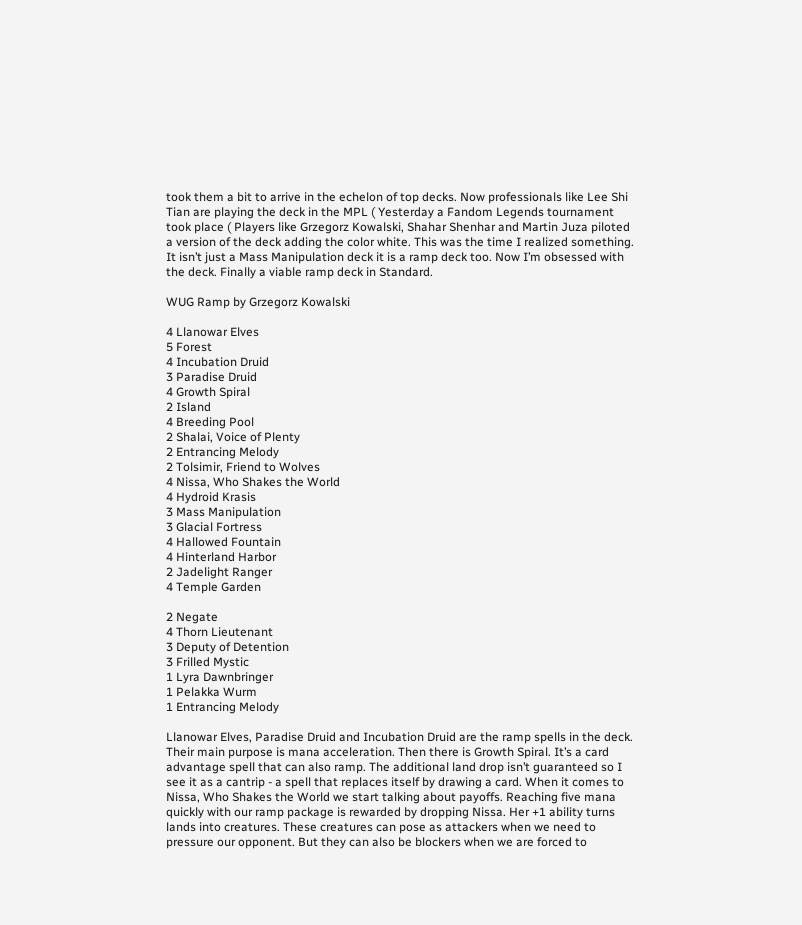took them a bit to arrive in the echelon of top decks. Now professionals like Lee Shi Tian are playing the deck in the MPL ( Yesterday a Fandom Legends tournament took place ( Players like Grzegorz Kowalski, Shahar Shenhar and Martin Juza piloted a version of the deck adding the color white. This was the time I realized something. It isn’t just a Mass Manipulation deck it is a ramp deck too. Now I’m obsessed with the deck. Finally a viable ramp deck in Standard.

WUG Ramp by Grzegorz Kowalski

4 Llanowar Elves
5 Forest
4 Incubation Druid
3 Paradise Druid
4 Growth Spiral
2 Island
4 Breeding Pool
2 Shalai, Voice of Plenty
2 Entrancing Melody
2 Tolsimir, Friend to Wolves
4 Nissa, Who Shakes the World
4 Hydroid Krasis
3 Mass Manipulation
3 Glacial Fortress
4 Hallowed Fountain
4 Hinterland Harbor
2 Jadelight Ranger
4 Temple Garden

2 Negate
4 Thorn Lieutenant
3 Deputy of Detention
3 Frilled Mystic
1 Lyra Dawnbringer
1 Pelakka Wurm
1 Entrancing Melody

Llanowar Elves, Paradise Druid and Incubation Druid are the ramp spells in the deck. Their main purpose is mana acceleration. Then there is Growth Spiral. It’s a card advantage spell that can also ramp. The additional land drop isn’t guaranteed so I see it as a cantrip - a spell that replaces itself by drawing a card. When it comes to Nissa, Who Shakes the World we start talking about payoffs. Reaching five mana quickly with our ramp package is rewarded by dropping Nissa. Her +1 ability turns lands into creatures. These creatures can pose as attackers when we need to pressure our opponent. But they can also be blockers when we are forced to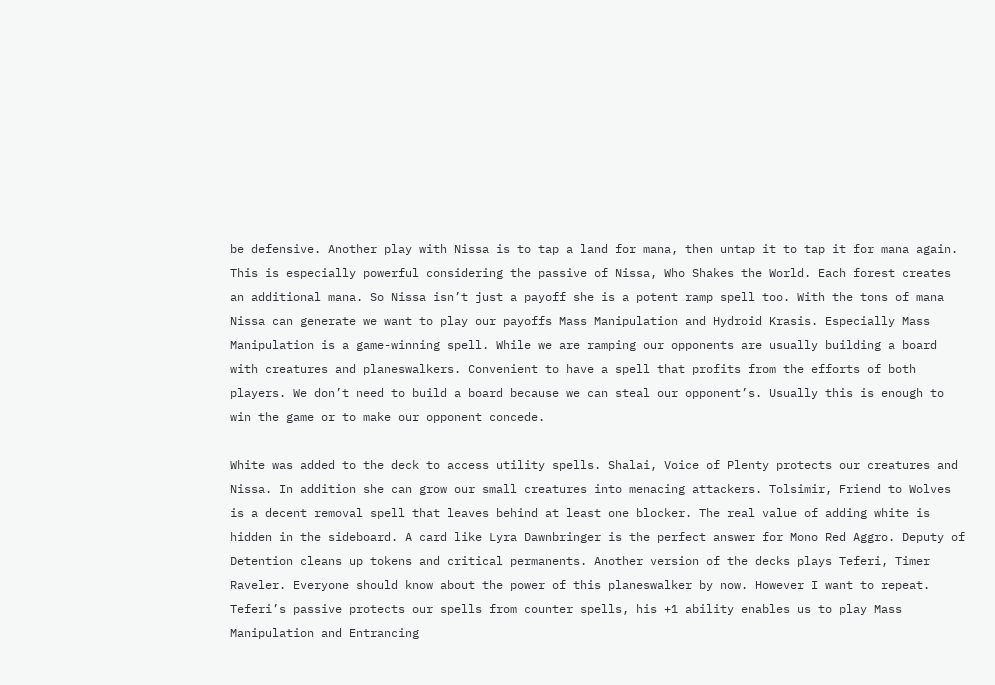be defensive. Another play with Nissa is to tap a land for mana, then untap it to tap it for mana again. This is especially powerful considering the passive of Nissa, Who Shakes the World. Each forest creates an additional mana. So Nissa isn’t just a payoff she is a potent ramp spell too. With the tons of mana Nissa can generate we want to play our payoffs Mass Manipulation and Hydroid Krasis. Especially Mass Manipulation is a game-winning spell. While we are ramping our opponents are usually building a board with creatures and planeswalkers. Convenient to have a spell that profits from the efforts of both players. We don’t need to build a board because we can steal our opponent’s. Usually this is enough to win the game or to make our opponent concede.

White was added to the deck to access utility spells. Shalai, Voice of Plenty protects our creatures and Nissa. In addition she can grow our small creatures into menacing attackers. Tolsimir, Friend to Wolves is a decent removal spell that leaves behind at least one blocker. The real value of adding white is hidden in the sideboard. A card like Lyra Dawnbringer is the perfect answer for Mono Red Aggro. Deputy of Detention cleans up tokens and critical permanents. Another version of the decks plays Teferi, Timer Raveler. Everyone should know about the power of this planeswalker by now. However I want to repeat. Teferi’s passive protects our spells from counter spells, his +1 ability enables us to play Mass Manipulation and Entrancing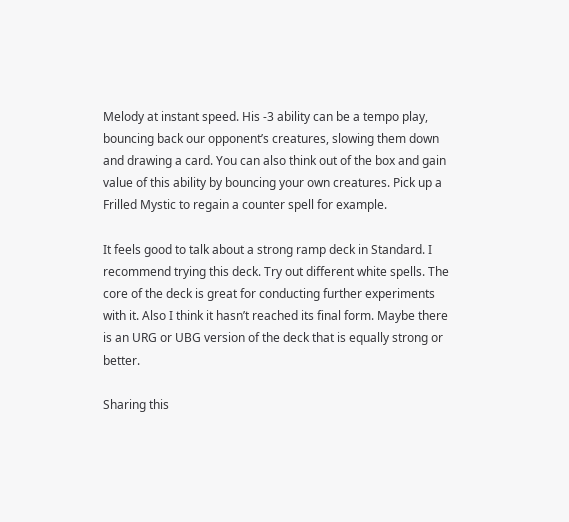Melody at instant speed. His -3 ability can be a tempo play, bouncing back our opponent’s creatures, slowing them down and drawing a card. You can also think out of the box and gain value of this ability by bouncing your own creatures. Pick up a Frilled Mystic to regain a counter spell for example.

It feels good to talk about a strong ramp deck in Standard. I recommend trying this deck. Try out different white spells. The core of the deck is great for conducting further experiments with it. Also I think it hasn’t reached its final form. Maybe there is an URG or UBG version of the deck that is equally strong or better.

Sharing this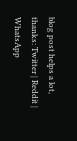blog post helps a lot, thanks: Twitter | Reddit | WhatsApp